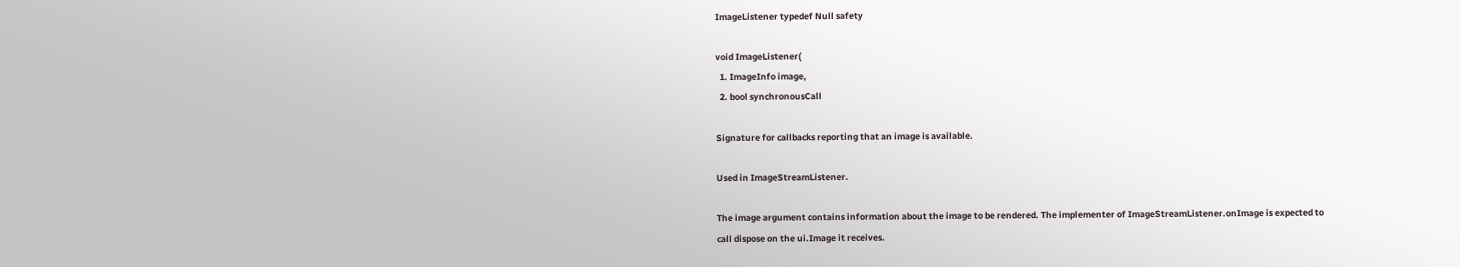ImageListener typedef Null safety

void ImageListener(
  1. ImageInfo image,
  2. bool synchronousCall

Signature for callbacks reporting that an image is available.

Used in ImageStreamListener.

The image argument contains information about the image to be rendered. The implementer of ImageStreamListener.onImage is expected to call dispose on the ui.Image it receives.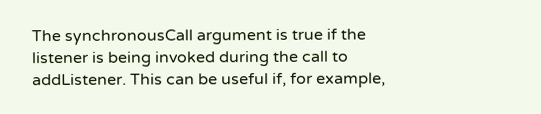The synchronousCall argument is true if the listener is being invoked during the call to addListener. This can be useful if, for example,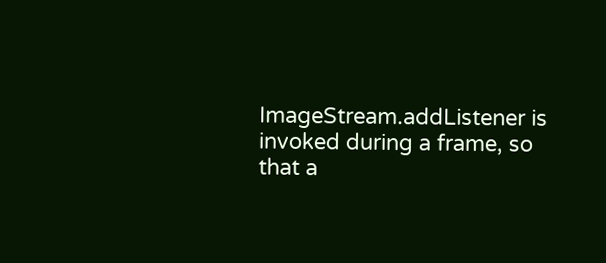ImageStream.addListener is invoked during a frame, so that a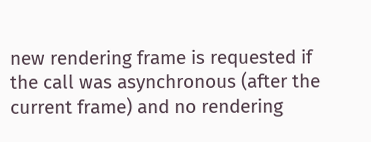new rendering frame is requested if the call was asynchronous (after the current frame) and no rendering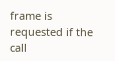frame is requested if the call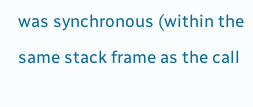was synchronous (within the same stack frame as the call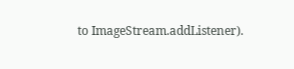to ImageStream.addListener).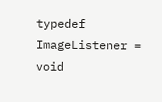typedef ImageListener = void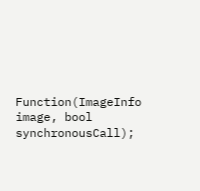Function(ImageInfo image, bool synchronousCall);